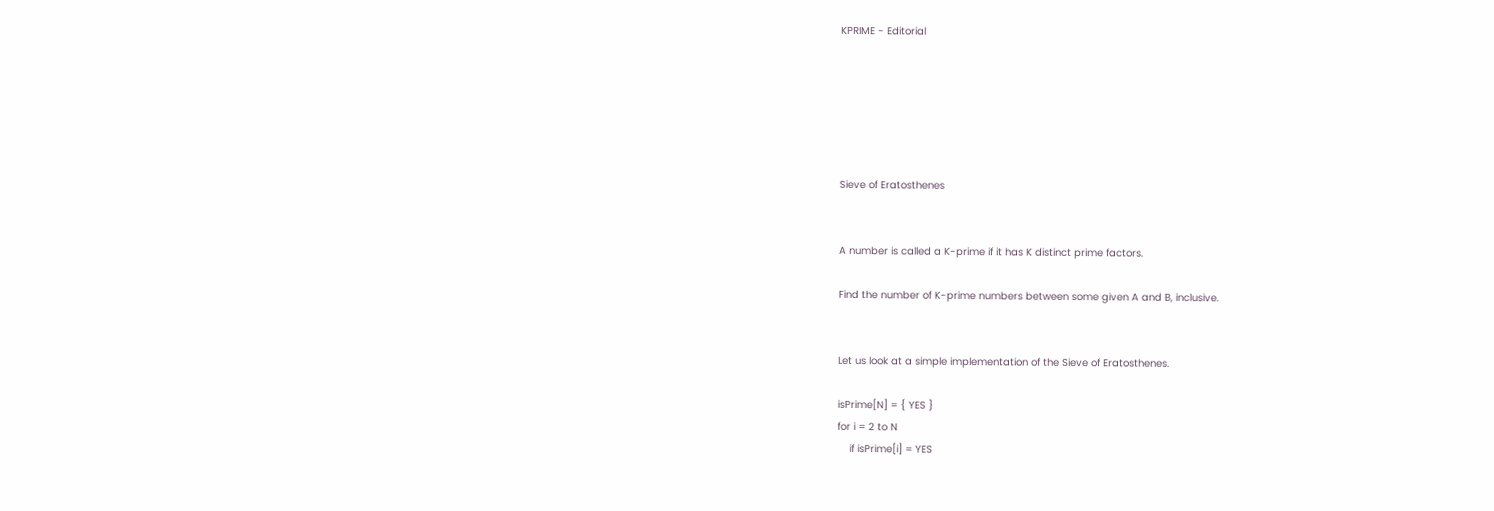KPRIME - Editorial






Sieve of Eratosthenes


A number is called a K-prime if it has K distinct prime factors.

Find the number of K-prime numbers between some given A and B, inclusive.


Let us look at a simple implementation of the Sieve of Eratosthenes.

isPrime[N] = { YES }
for i = 2 to N
    if isPrime[i] = YES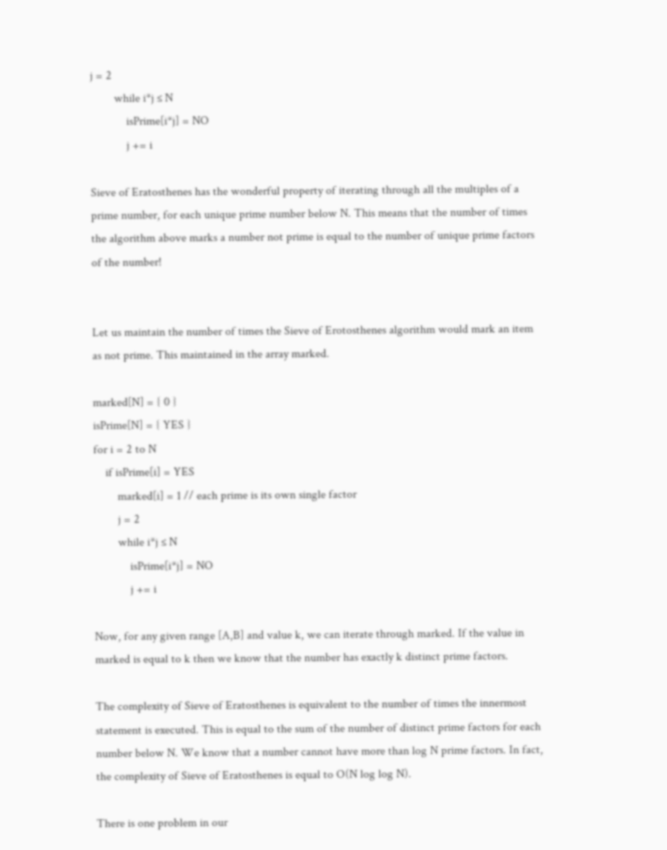j = 2
        while i*j ≤ N
            isPrime[i*j] = NO
            j += i

Sieve of Eratosthenes has the wonderful property of iterating through all the multiples of a prime number, for each unique prime number below N. This means that the number of times the algorithm above marks a number not prime is equal to the number of unique prime factors of the number!


Let us maintain the number of times the Sieve of Erotosthenes algorithm would mark an item as not prime. This maintained in the array marked.

marked[N] = { 0 }
isPrime[N] = { YES }
for i = 2 to N
    if isPrime[i] = YES
        marked[i] = 1 // each prime is its own single factor
        j = 2
        while i*j ≤ N
            isPrime[i*j] = NO
            j += i

Now, for any given range [A,B] and value k, we can iterate through marked. If the value in marked is equal to k then we know that the number has exactly k distinct prime factors.

The complexity of Sieve of Eratosthenes is equivalent to the number of times the innermost statement is executed. This is equal to the sum of the number of distinct prime factors for each number below N. We know that a number cannot have more than log N prime factors. In fact, the complexity of Sieve of Eratosthenes is equal to O(N log log N).

There is one problem in our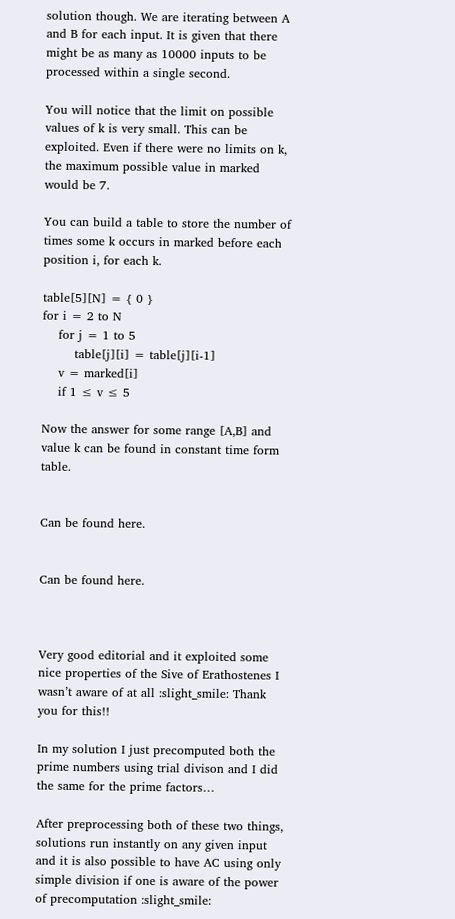solution though. We are iterating between A and B for each input. It is given that there might be as many as 10000 inputs to be processed within a single second.

You will notice that the limit on possible values of k is very small. This can be exploited. Even if there were no limits on k, the maximum possible value in marked would be 7.

You can build a table to store the number of times some k occurs in marked before each position i, for each k.

table[5][N] = { 0 }
for i = 2 to N
    for j = 1 to 5
        table[j][i] = table[j][i-1]
    v = marked[i]
    if 1 ≤ v ≤ 5

Now the answer for some range [A,B] and value k can be found in constant time form table.


Can be found here.


Can be found here.



Very good editorial and it exploited some nice properties of the Sive of Erathostenes I wasn’t aware of at all :slight_smile: Thank you for this!!

In my solution I just precomputed both the prime numbers using trial divison and I did the same for the prime factors…

After preprocessing both of these two things, solutions run instantly on any given input and it is also possible to have AC using only simple division if one is aware of the power of precomputation :slight_smile: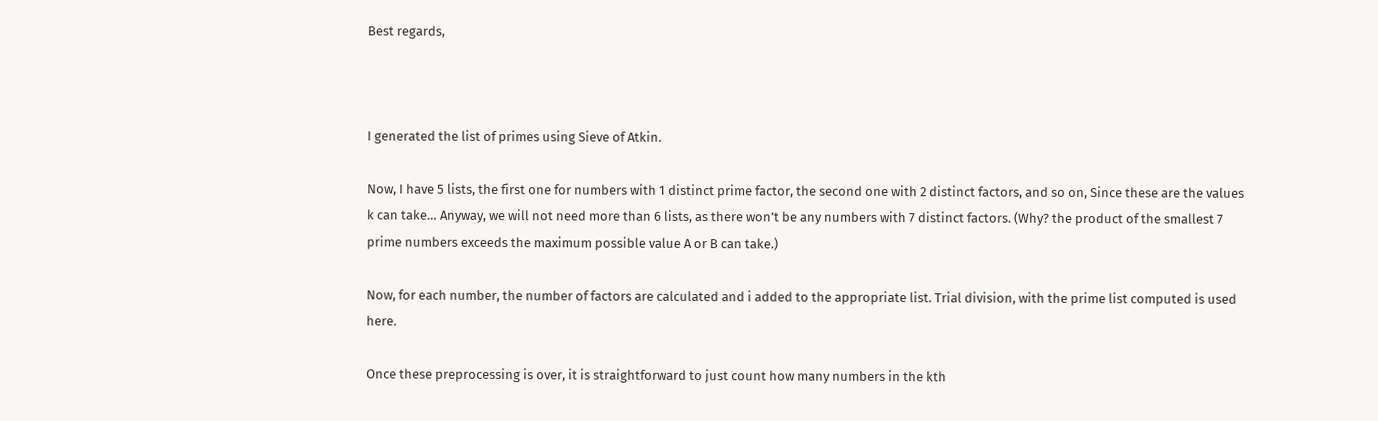Best regards,



I generated the list of primes using Sieve of Atkin.

Now, I have 5 lists, the first one for numbers with 1 distinct prime factor, the second one with 2 distinct factors, and so on, Since these are the values k can take… Anyway, we will not need more than 6 lists, as there won’t be any numbers with 7 distinct factors. (Why? the product of the smallest 7 prime numbers exceeds the maximum possible value A or B can take.)

Now, for each number, the number of factors are calculated and i added to the appropriate list. Trial division, with the prime list computed is used here.

Once these preprocessing is over, it is straightforward to just count how many numbers in the kth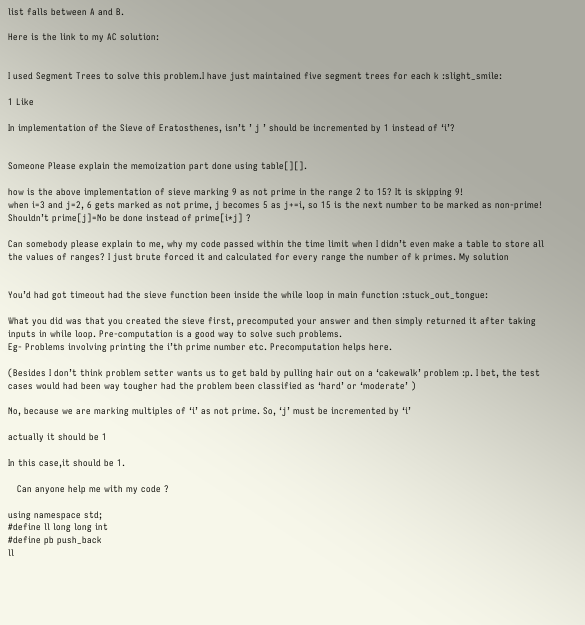list falls between A and B.

Here is the link to my AC solution:


I used Segment Trees to solve this problem.I have just maintained five segment trees for each k :slight_smile:

1 Like

In implementation of the Sieve of Eratosthenes, isn’t ’ j ’ should be incremented by 1 instead of ‘i’?


Someone Please explain the memoization part done using table[][].

how is the above implementation of sieve marking 9 as not prime in the range 2 to 15? It is skipping 9!
when i=3 and j=2, 6 gets marked as not prime, j becomes 5 as j+=i, so 15 is the next number to be marked as non-prime! Shouldn’t prime[j]=No be done instead of prime[i*j] ?

Can somebody please explain to me, why my code passed within the time limit when I didn’t even make a table to store all the values of ranges? I just brute forced it and calculated for every range the number of k primes. My solution


You’d had got timeout had the sieve function been inside the while loop in main function :stuck_out_tongue:

What you did was that you created the sieve first, precomputed your answer and then simply returned it after taking inputs in while loop. Pre-computation is a good way to solve such problems.
Eg- Problems involving printing the i’th prime number etc. Precomputation helps here.

(Besides I don’t think problem setter wants us to get bald by pulling hair out on a ‘cakewalk’ problem :p. I bet, the test cases would had been way tougher had the problem been classified as ‘hard’ or ‘moderate’ )

No, because we are marking multiples of ‘i’ as not prime. So, ‘j’ must be incremented by ‘i’

actually it should be 1

In this case,it should be 1.

   Can anyone help me with my code ?

using namespace std;
#define ll long long int
#define pb push_back
ll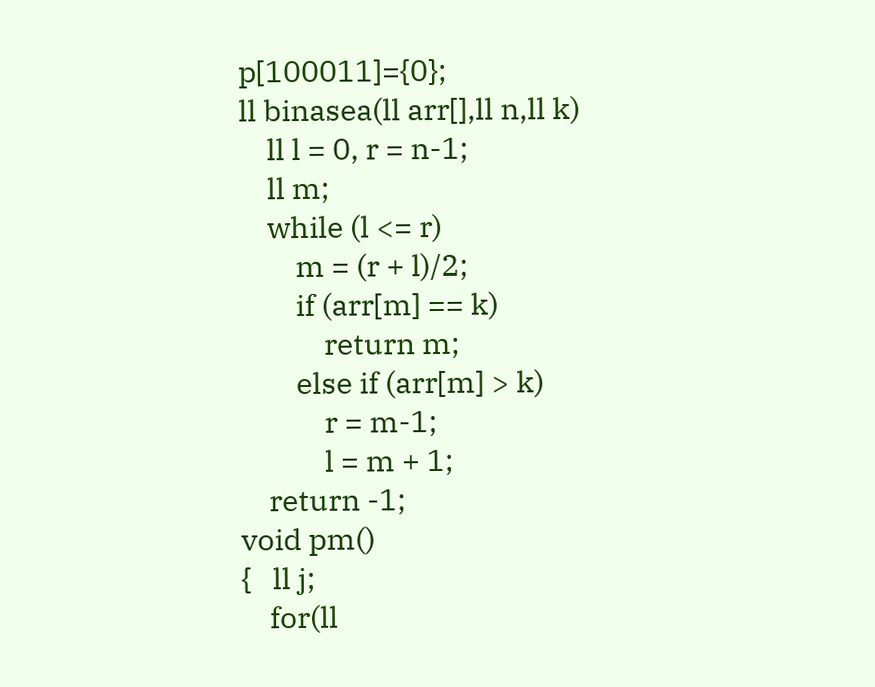p[100011]={0};
ll binasea(ll arr[],ll n,ll k)
    ll l = 0, r = n-1;
    ll m;
    while (l <= r)
        m = (r + l)/2;
        if (arr[m] == k)
            return m;
        else if (arr[m] > k)
            r = m-1;
            l = m + 1;
    return -1;
void pm()
{   ll j;
    for(ll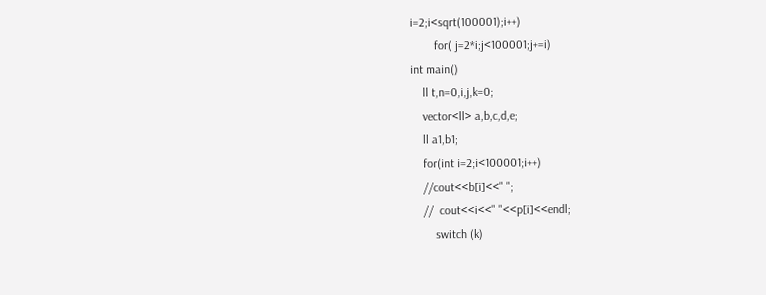i=2;i<sqrt(100001);i++)
        for( j=2*i;j<100001;j+=i)
int main()
    ll t,n=0,i,j,k=0;
    vector<ll> a,b,c,d,e;
    ll a1,b1;
    for(int i=2;i<100001;i++)
    //cout<<b[i]<<" ";
    //  cout<<i<<" "<<p[i]<<endl;
        switch (k)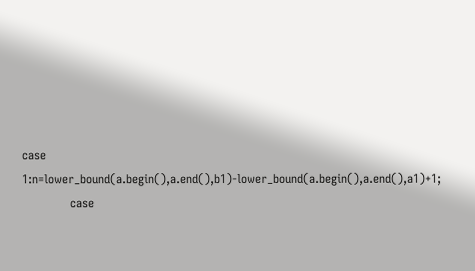case 1:n=lower_bound(a.begin(),a.end(),b1)-lower_bound(a.begin(),a.end(),a1)+1;
            case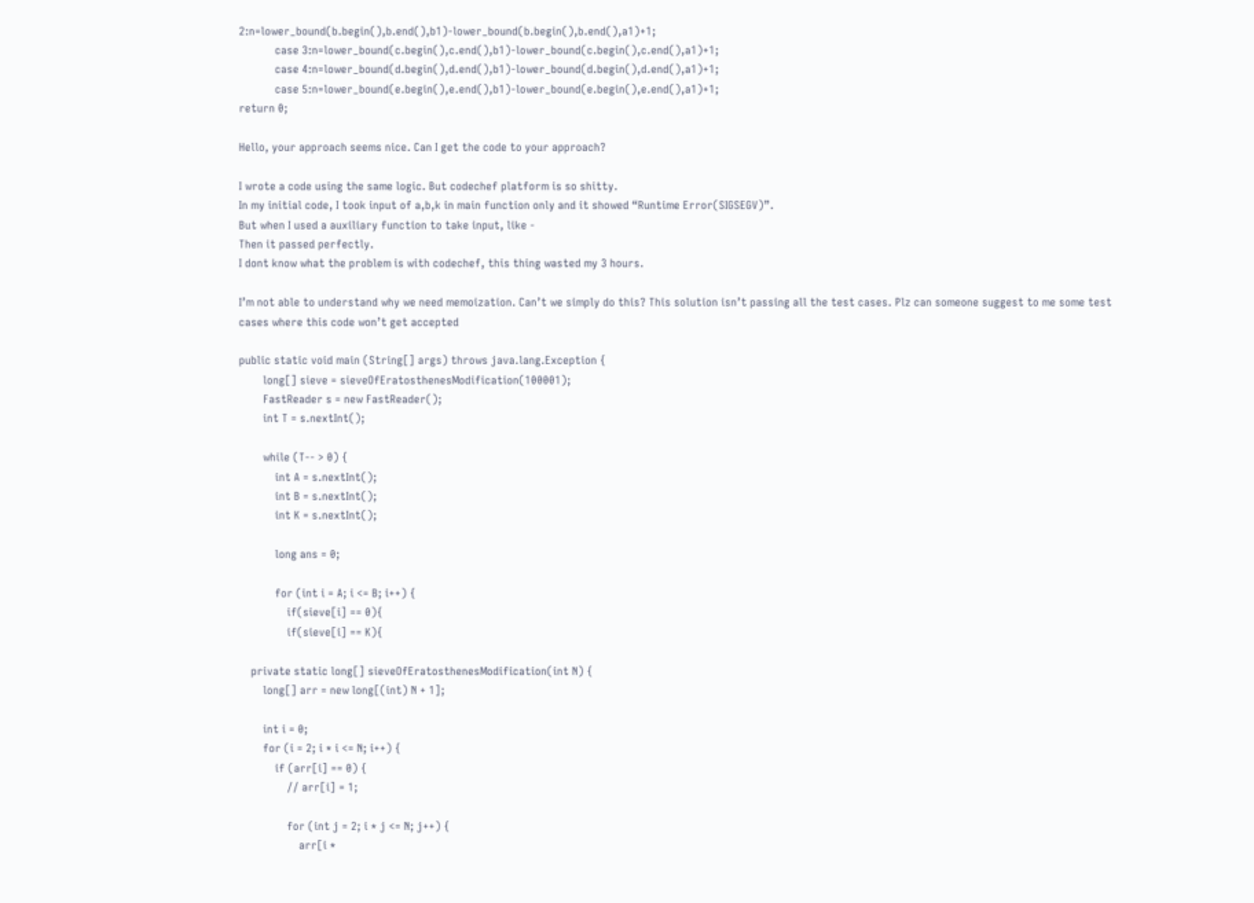2:n=lower_bound(b.begin(),b.end(),b1)-lower_bound(b.begin(),b.end(),a1)+1;
            case 3:n=lower_bound(c.begin(),c.end(),b1)-lower_bound(c.begin(),c.end(),a1)+1;
            case 4:n=lower_bound(d.begin(),d.end(),b1)-lower_bound(d.begin(),d.end(),a1)+1;
            case 5:n=lower_bound(e.begin(),e.end(),b1)-lower_bound(e.begin(),e.end(),a1)+1;
return 0;

Hello, your approach seems nice. Can I get the code to your approach?

I wrote a code using the same logic. But codechef platform is so shitty.
In my initial code, I took input of a,b,k in main function only and it showed “Runtime Error(SIGSEGV)”.
But when I used a auxiliary function to take input, like -
Then it passed perfectly.
I dont know what the problem is with codechef, this thing wasted my 3 hours.

I’m not able to understand why we need memoization. Can’t we simply do this? This solution isn’t passing all the test cases. Plz can someone suggest to me some test cases where this code won’t get accepted

public static void main (String[] args) throws java.lang.Exception {
        long[] sieve = sieveOfEratosthenesModification(100001);
        FastReader s = new FastReader();
        int T = s.nextInt();

        while (T-- > 0) {
            int A = s.nextInt();
            int B = s.nextInt();
            int K = s.nextInt();

            long ans = 0;

            for (int i = A; i <= B; i++) {
                if(sieve[i] == 0){
                if(sieve[i] == K){

    private static long[] sieveOfEratosthenesModification(int N) {
        long[] arr = new long[(int) N + 1];

        int i = 0;
        for (i = 2; i * i <= N; i++) {
            if (arr[i] == 0) {
                // arr[i] = 1;

                for (int j = 2; i * j <= N; j++) {
                    arr[i *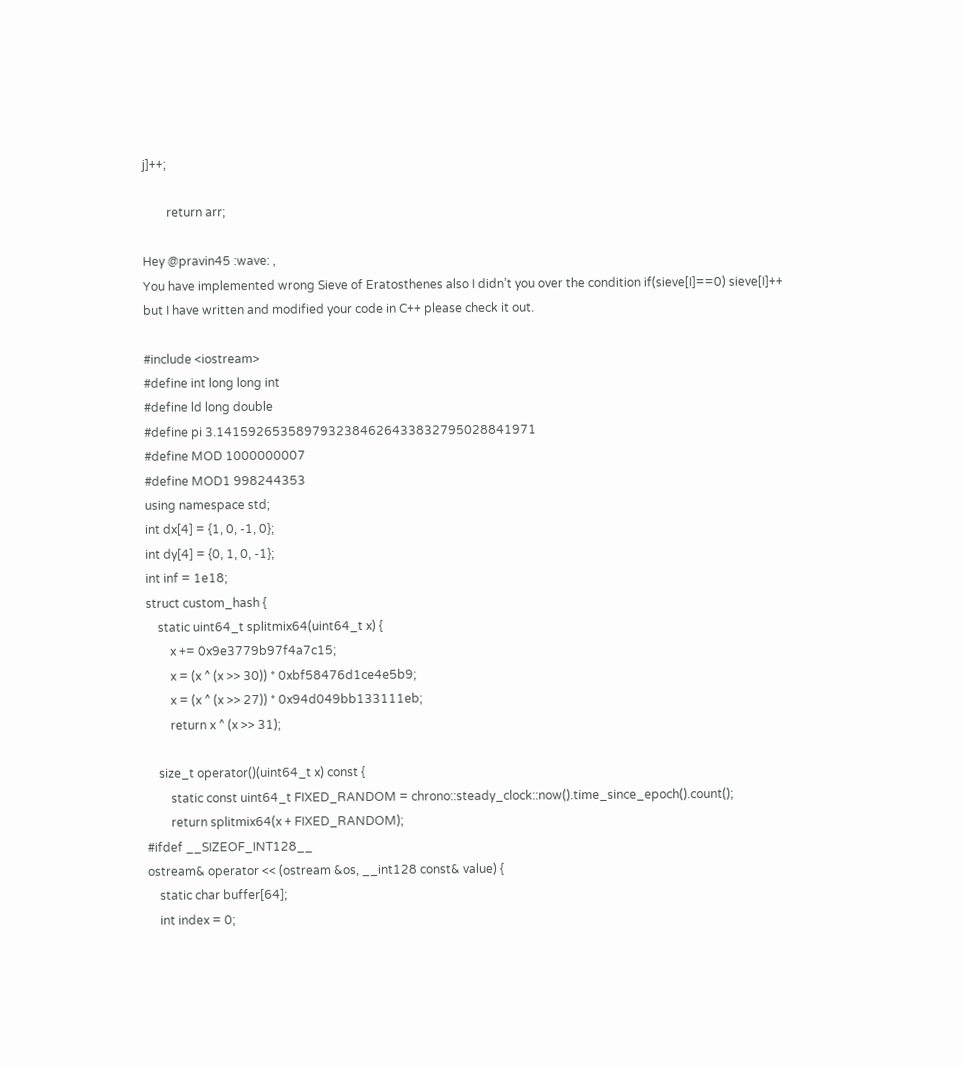j]++;

        return arr;

Hey @pravin45 :wave: ,
You have implemented wrong Sieve of Eratosthenes also I didn’t you over the condition if(sieve[I]==0) sieve[I]++ but I have written and modified your code in C++ please check it out.

#include <iostream>
#define int long long int
#define ld long double
#define pi 3.1415926535897932384626433832795028841971
#define MOD 1000000007
#define MOD1 998244353
using namespace std;
int dx[4] = {1, 0, -1, 0};
int dy[4] = {0, 1, 0, -1};
int inf = 1e18;
struct custom_hash {
    static uint64_t splitmix64(uint64_t x) {
        x += 0x9e3779b97f4a7c15;
        x = (x ^ (x >> 30)) * 0xbf58476d1ce4e5b9;
        x = (x ^ (x >> 27)) * 0x94d049bb133111eb;
        return x ^ (x >> 31);

    size_t operator()(uint64_t x) const {
        static const uint64_t FIXED_RANDOM = chrono::steady_clock::now().time_since_epoch().count();
        return splitmix64(x + FIXED_RANDOM);
#ifdef __SIZEOF_INT128__
ostream& operator << (ostream &os, __int128 const& value) {
    static char buffer[64];
    int index = 0;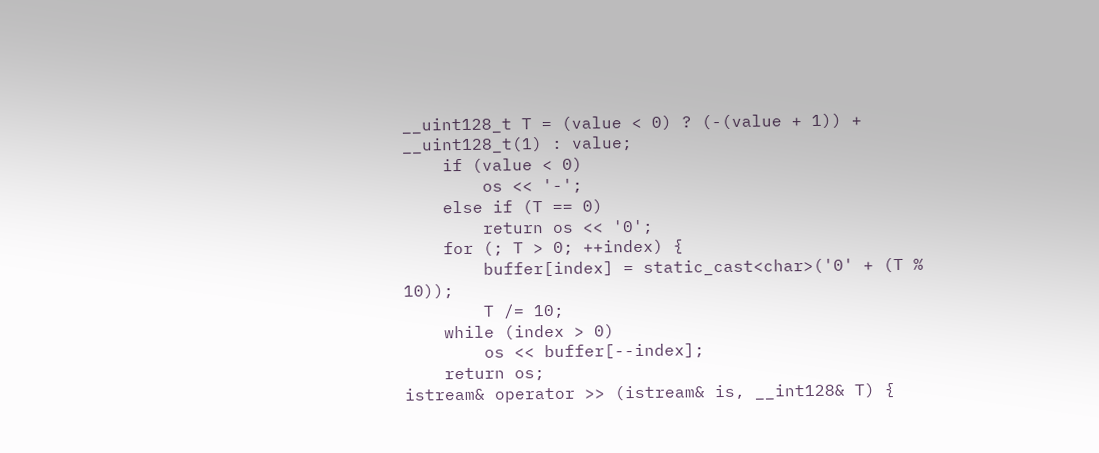__uint128_t T = (value < 0) ? (-(value + 1)) + __uint128_t(1) : value;
    if (value < 0)
        os << '-';
    else if (T == 0)
        return os << '0';
    for (; T > 0; ++index) {
        buffer[index] = static_cast<char>('0' + (T % 10));
        T /= 10;
    while (index > 0)
        os << buffer[--index];
    return os;
istream& operator >> (istream& is, __int128& T) {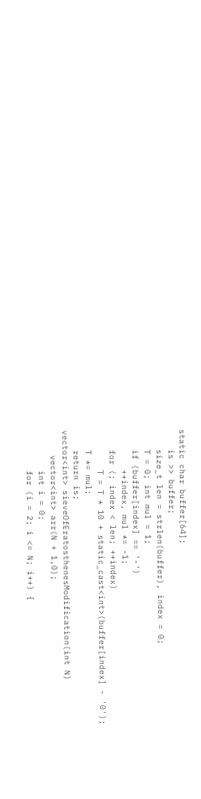static char buffer[64];
    is >> buffer;
    size_t len = strlen(buffer), index = 0;
    T = 0; int mul = 1;
    if (buffer[index] == '-')
        ++index, mul *= -1;
    for (; index < len; ++index)
        T = T * 10 + static_cast<int>(buffer[index] - '0');
    T *= mul;
    return is;
vector<int> sieveOfEratosthenesModification(int N)
     vector<int> arr(N + 1,0);
        int i = 0;
        for (i = 2; i <= N; i++) {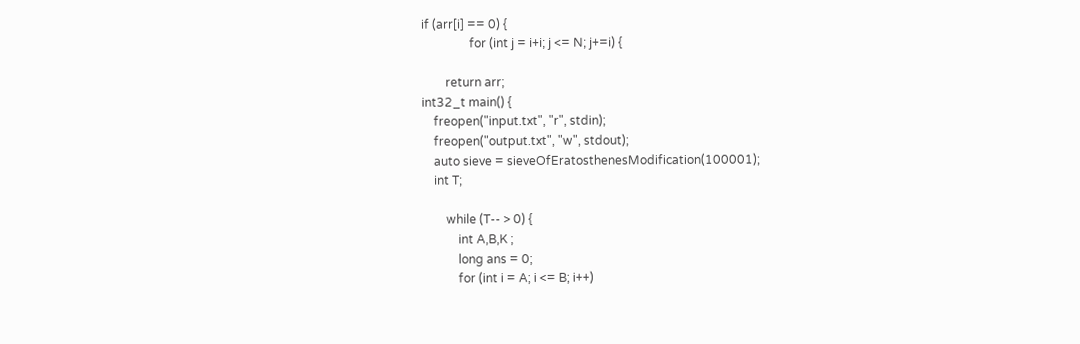if (arr[i] == 0) {
                for (int j = i+i; j <= N; j+=i) {

        return arr;
int32_t main() {
    freopen("input.txt", "r", stdin);
    freopen("output.txt", "w", stdout);
    auto sieve = sieveOfEratosthenesModification(100001);
    int T;

        while (T-- > 0) {
            int A,B,K ;
            long ans = 0;
            for (int i = A; i <= B; i++)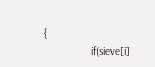{
                if(sieve[i]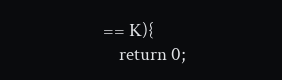== K){
    return 0;